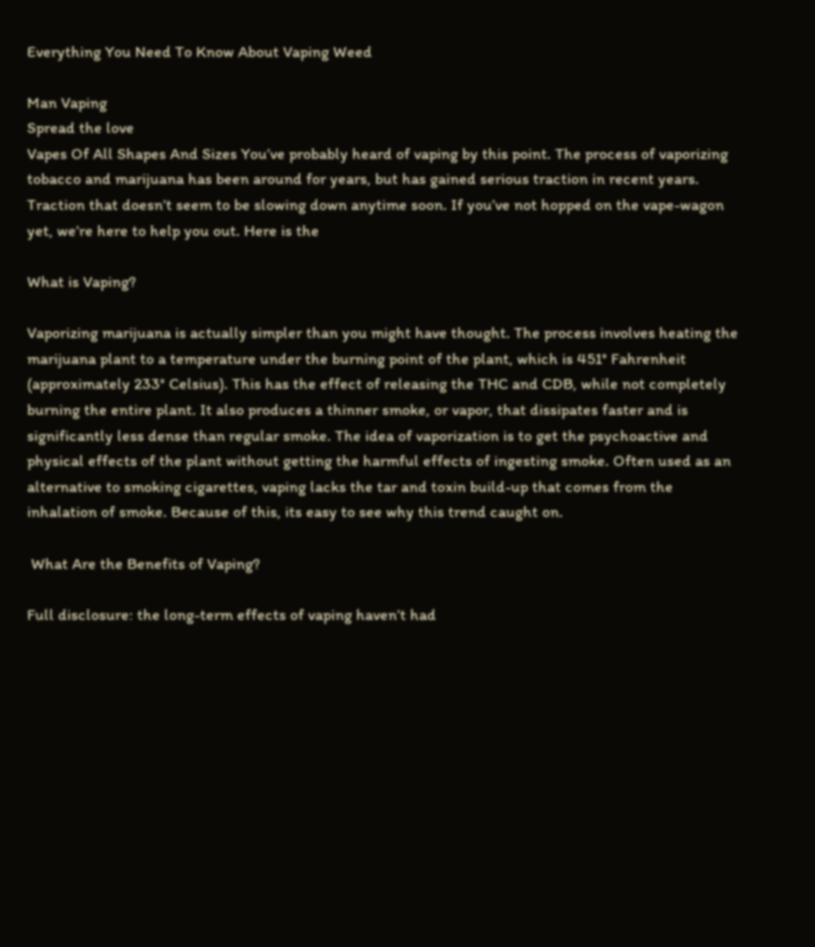Everything You Need To Know About Vaping Weed

Man Vaping
Spread the love
Vapes Of All Shapes And Sizes You’ve probably heard of vaping by this point. The process of vaporizing tobacco and marijuana has been around for years, but has gained serious traction in recent years. Traction that doesn’t seem to be slowing down anytime soon. If you’ve not hopped on the vape-wagon yet, we’re here to help you out. Here is the

What is Vaping?

Vaporizing marijuana is actually simpler than you might have thought. The process involves heating the marijuana plant to a temperature under the burning point of the plant, which is 451° Fahrenheit (approximately 233° Celsius). This has the effect of releasing the THC and CDB, while not completely burning the entire plant. It also produces a thinner smoke, or vapor, that dissipates faster and is significantly less dense than regular smoke. The idea of vaporization is to get the psychoactive and physical effects of the plant without getting the harmful effects of ingesting smoke. Often used as an alternative to smoking cigarettes, vaping lacks the tar and toxin build-up that comes from the inhalation of smoke. Because of this, its easy to see why this trend caught on.

 What Are the Benefits of Vaping?

Full disclosure: the long-term effects of vaping haven’t had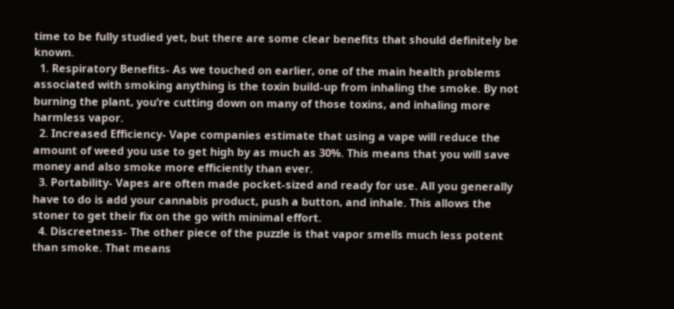time to be fully studied yet, but there are some clear benefits that should definitely be known.
  1. Respiratory Benefits- As we touched on earlier, one of the main health problems associated with smoking anything is the toxin build-up from inhaling the smoke. By not burning the plant, you’re cutting down on many of those toxins, and inhaling more harmless vapor.
  2. Increased Efficiency- Vape companies estimate that using a vape will reduce the amount of weed you use to get high by as much as 30%. This means that you will save money and also smoke more efficiently than ever.
  3. Portability- Vapes are often made pocket-sized and ready for use. All you generally have to do is add your cannabis product, push a button, and inhale. This allows the stoner to get their fix on the go with minimal effort.
  4. Discreetness- The other piece of the puzzle is that vapor smells much less potent than smoke. That means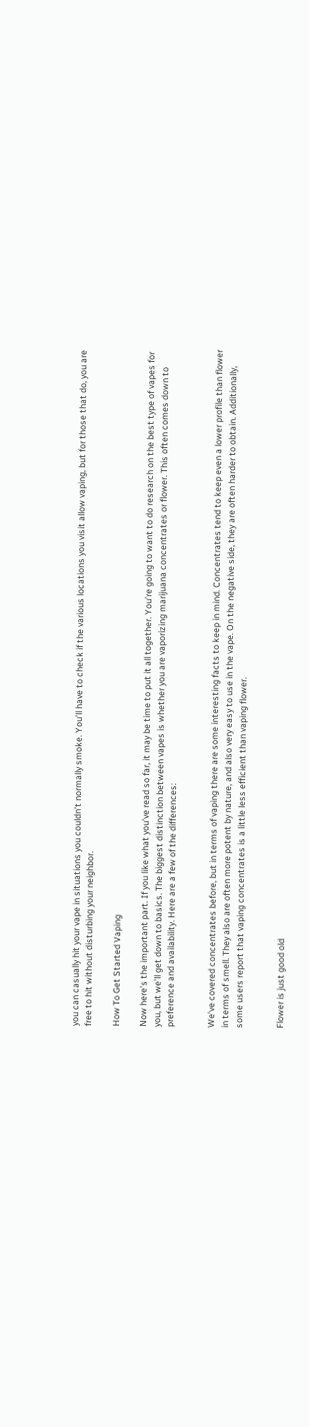you can casually hit your vape in situations you couldn’t normally smoke. You’ll have to check if the various locations you visit allow vaping, but for those that do, you are free to hit without disturbing your neighbor.

How To Get Started Vaping

Now here’s the important part. If you like what you’ve read so far, it may be time to put it all together. You’re going to want to do research on the best type of vapes for you, but we’ll get down to basics. The biggest distinction between vapes is whether you are vaporizing marijuana concentrates or flower. This often comes down to preference and availability. Here are a few of the differences:


We’ve covered concentrates before, but in terms of vaping there are some interesting facts to keep in mind. Concentrates tend to keep even a lower profile than flower in terms of smell. They also are often more potent by nature, and also very easy to use in the vape. On the negative side, they are often harder to obtain. Additionally, some users report that vaping concentrates is a little less efficient than vaping flower.


Flower is just good old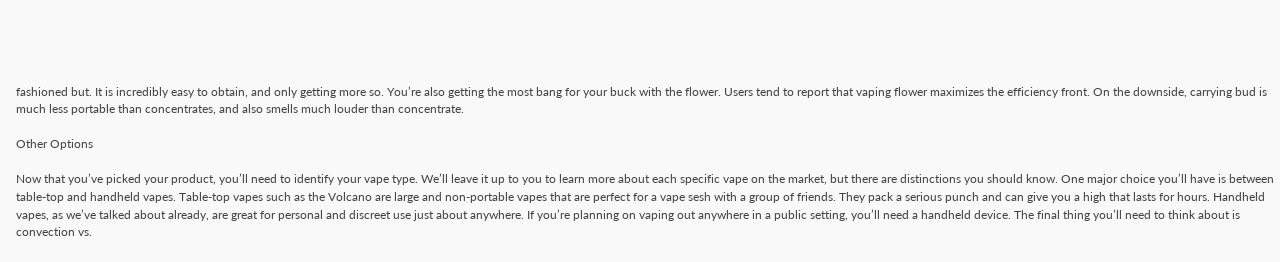fashioned but. It is incredibly easy to obtain, and only getting more so. You’re also getting the most bang for your buck with the flower. Users tend to report that vaping flower maximizes the efficiency front. On the downside, carrying bud is much less portable than concentrates, and also smells much louder than concentrate.

Other Options

Now that you’ve picked your product, you’ll need to identify your vape type. We’ll leave it up to you to learn more about each specific vape on the market, but there are distinctions you should know. One major choice you’ll have is between table-top and handheld vapes. Table-top vapes such as the Volcano are large and non-portable vapes that are perfect for a vape sesh with a group of friends. They pack a serious punch and can give you a high that lasts for hours. Handheld vapes, as we’ve talked about already, are great for personal and discreet use just about anywhere. If you’re planning on vaping out anywhere in a public setting, you’ll need a handheld device. The final thing you’ll need to think about is convection vs.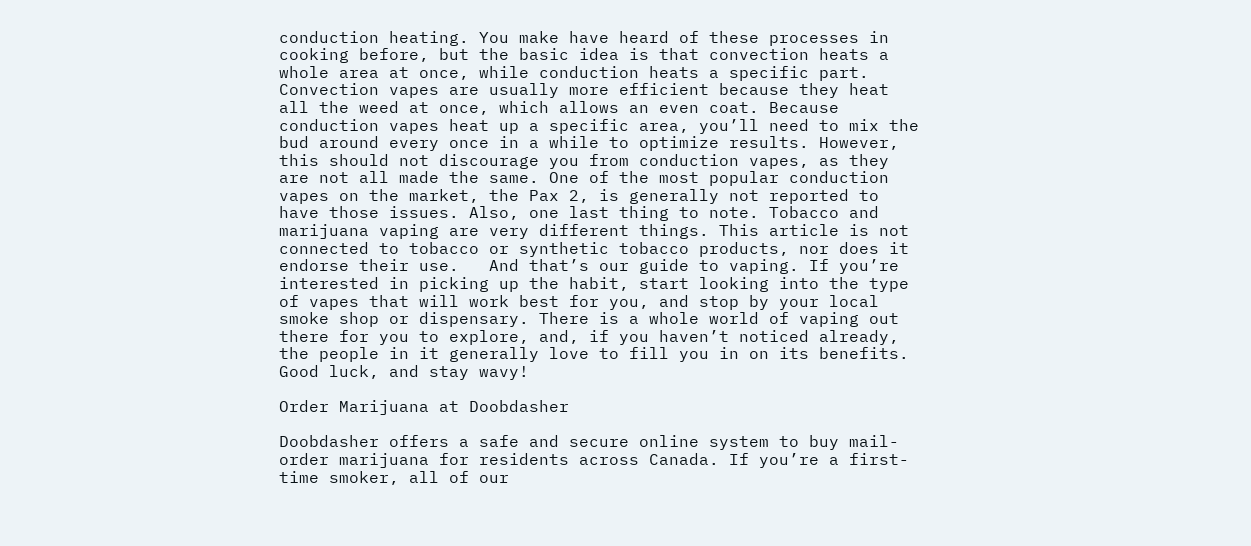conduction heating. You make have heard of these processes in cooking before, but the basic idea is that convection heats a whole area at once, while conduction heats a specific part. Convection vapes are usually more efficient because they heat all the weed at once, which allows an even coat. Because conduction vapes heat up a specific area, you’ll need to mix the bud around every once in a while to optimize results. However, this should not discourage you from conduction vapes, as they are not all made the same. One of the most popular conduction vapes on the market, the Pax 2, is generally not reported to have those issues. Also, one last thing to note. Tobacco and marijuana vaping are very different things. This article is not connected to tobacco or synthetic tobacco products, nor does it endorse their use.   And that’s our guide to vaping. If you’re interested in picking up the habit, start looking into the type of vapes that will work best for you, and stop by your local smoke shop or dispensary. There is a whole world of vaping out there for you to explore, and, if you haven’t noticed already, the people in it generally love to fill you in on its benefits. Good luck, and stay wavy!

Order Marijuana at Doobdasher

Doobdasher offers a safe and secure online system to buy mail-order marijuana for residents across Canada. If you’re a first-time smoker, all of our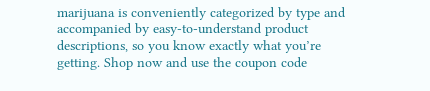marijuana is conveniently categorized by type and accompanied by easy-to-understand product descriptions, so you know exactly what you’re getting. Shop now and use the coupon code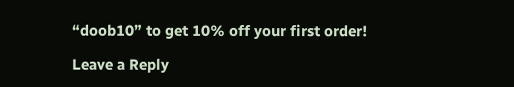“doob10” to get 10% off your first order!

Leave a Reply